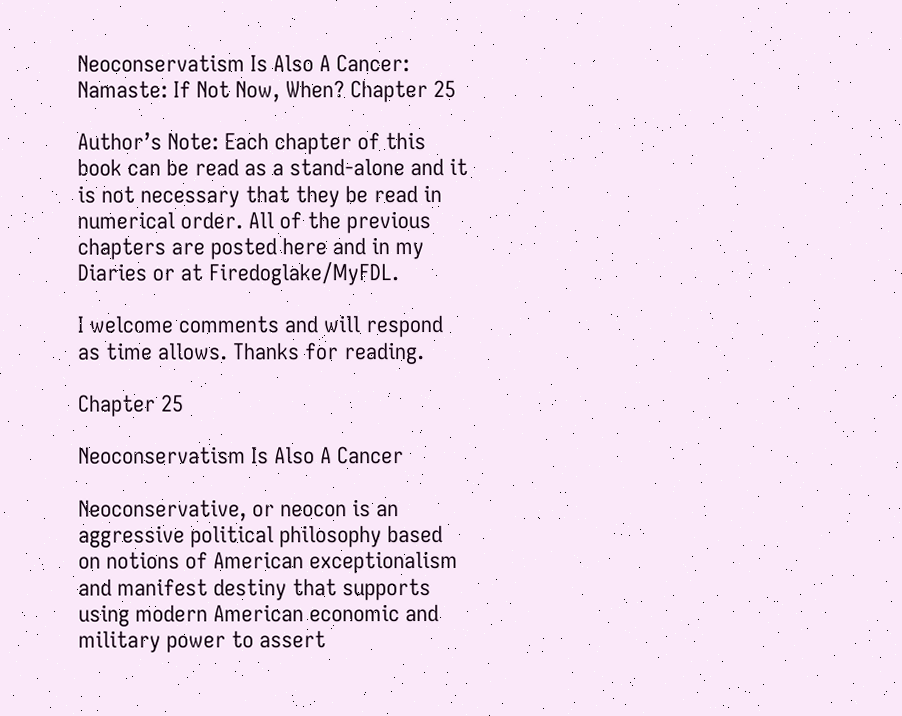Neoconservatism Is Also A Cancer: Namaste: If Not Now, When? Chapter 25

Author’s Note: Each chapter of this book can be read as a stand-alone and it is not necessary that they be read in numerical order. All of the previous chapters are posted here and in my Diaries or at Firedoglake/MyFDL.

I welcome comments and will respond as time allows. Thanks for reading.

Chapter 25

Neoconservatism Is Also A Cancer

Neoconservative, or neocon is an aggressive political philosophy based on notions of American exceptionalism and manifest destiny that supports using modern American economic and military power to assert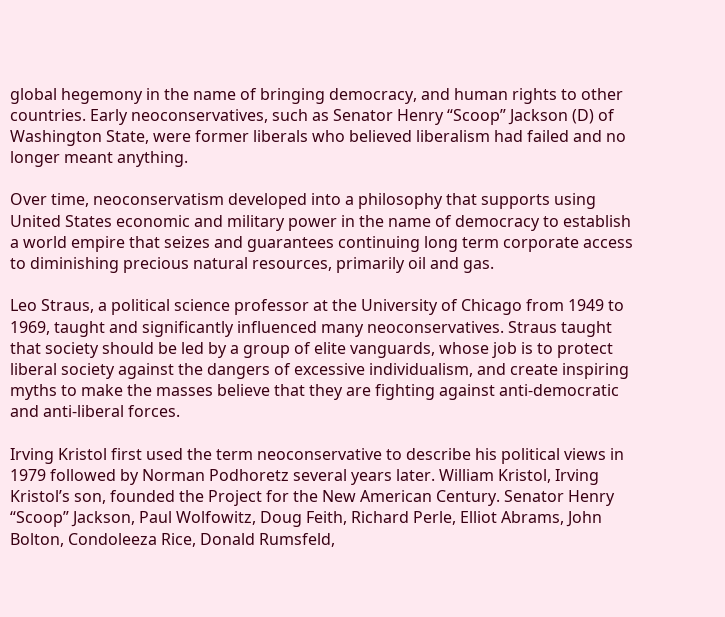global hegemony in the name of bringing democracy, and human rights to other countries. Early neoconservatives, such as Senator Henry “Scoop” Jackson (D) of Washington State, were former liberals who believed liberalism had failed and no longer meant anything.

Over time, neoconservatism developed into a philosophy that supports using United States economic and military power in the name of democracy to establish a world empire that seizes and guarantees continuing long term corporate access to diminishing precious natural resources, primarily oil and gas.

Leo Straus, a political science professor at the University of Chicago from 1949 to 1969, taught and significantly influenced many neoconservatives. Straus taught that society should be led by a group of elite vanguards, whose job is to protect liberal society against the dangers of excessive individualism, and create inspiring myths to make the masses believe that they are fighting against anti-democratic and anti-liberal forces.

Irving Kristol first used the term neoconservative to describe his political views in 1979 followed by Norman Podhoretz several years later. William Kristol, Irving Kristol’s son, founded the Project for the New American Century. Senator Henry “Scoop” Jackson, Paul Wolfowitz, Doug Feith, Richard Perle, Elliot Abrams, John Bolton, Condoleeza Rice, Donald Rumsfeld,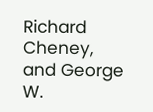Richard Cheney, and George W.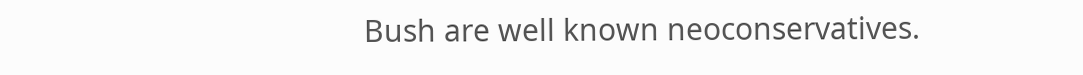Bush are well known neoconservatives.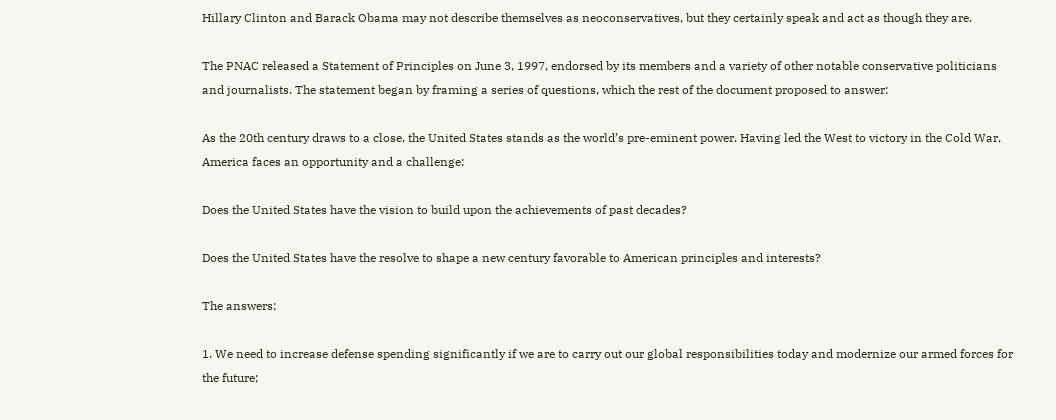Hillary Clinton and Barack Obama may not describe themselves as neoconservatives, but they certainly speak and act as though they are.

The PNAC released a Statement of Principles on June 3, 1997, endorsed by its members and a variety of other notable conservative politicians and journalists. The statement began by framing a series of questions, which the rest of the document proposed to answer:

As the 20th century draws to a close, the United States stands as the world’s pre-eminent power. Having led the West to victory in the Cold War, America faces an opportunity and a challenge:

Does the United States have the vision to build upon the achievements of past decades?

Does the United States have the resolve to shape a new century favorable to American principles and interests?

The answers:

1. We need to increase defense spending significantly if we are to carry out our global responsibilities today and modernize our armed forces for the future;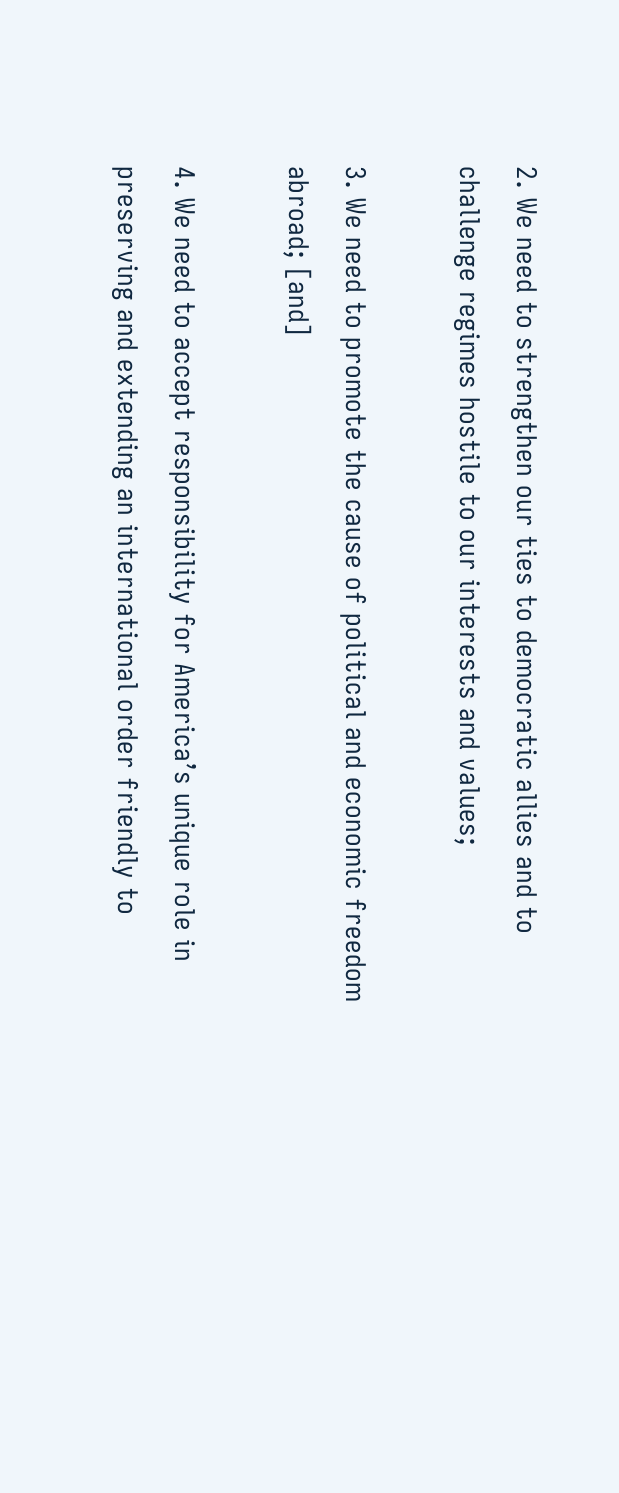2. We need to strengthen our ties to democratic allies and to challenge regimes hostile to our interests and values;

3. We need to promote the cause of political and economic freedom abroad; [and]

4. We need to accept responsibility for America’s unique role in preserving and extending an international order friendly to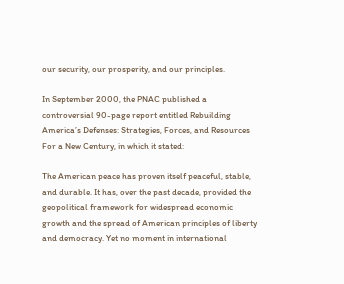our security, our prosperity, and our principles.

In September 2000, the PNAC published a controversial 90-page report entitled Rebuilding America’s Defenses: Strategies, Forces, and Resources For a New Century, in which it stated:

The American peace has proven itself peaceful, stable, and durable. It has, over the past decade, provided the geopolitical framework for widespread economic growth and the spread of American principles of liberty and democracy. Yet no moment in international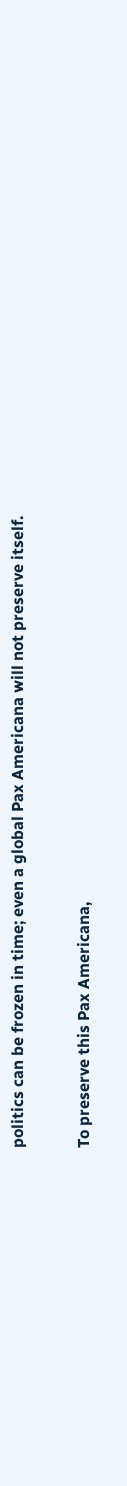politics can be frozen in time; even a global Pax Americana will not preserve itself.

To preserve this Pax Americana,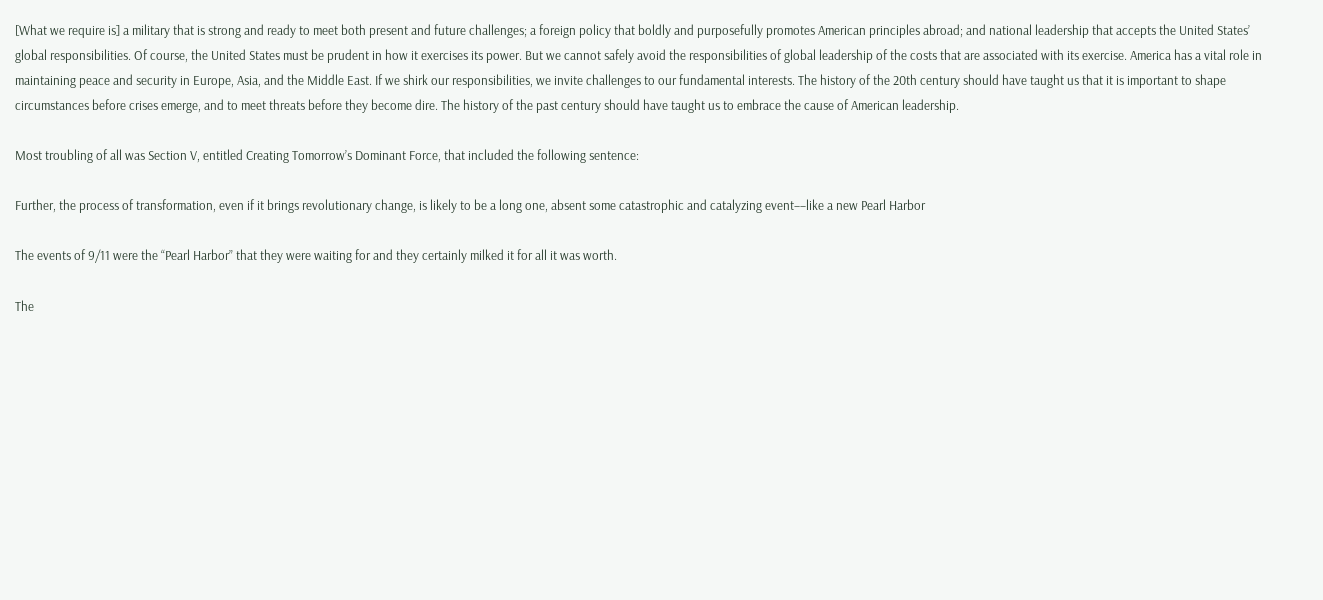[What we require is] a military that is strong and ready to meet both present and future challenges; a foreign policy that boldly and purposefully promotes American principles abroad; and national leadership that accepts the United States’ global responsibilities. Of course, the United States must be prudent in how it exercises its power. But we cannot safely avoid the responsibilities of global leadership of the costs that are associated with its exercise. America has a vital role in maintaining peace and security in Europe, Asia, and the Middle East. If we shirk our responsibilities, we invite challenges to our fundamental interests. The history of the 20th century should have taught us that it is important to shape circumstances before crises emerge, and to meet threats before they become dire. The history of the past century should have taught us to embrace the cause of American leadership.

Most troubling of all was Section V, entitled Creating Tomorrow’s Dominant Force, that included the following sentence:

Further, the process of transformation, even if it brings revolutionary change, is likely to be a long one, absent some catastrophic and catalyzing event––like a new Pearl Harbor

The events of 9/11 were the “Pearl Harbor” that they were waiting for and they certainly milked it for all it was worth.

The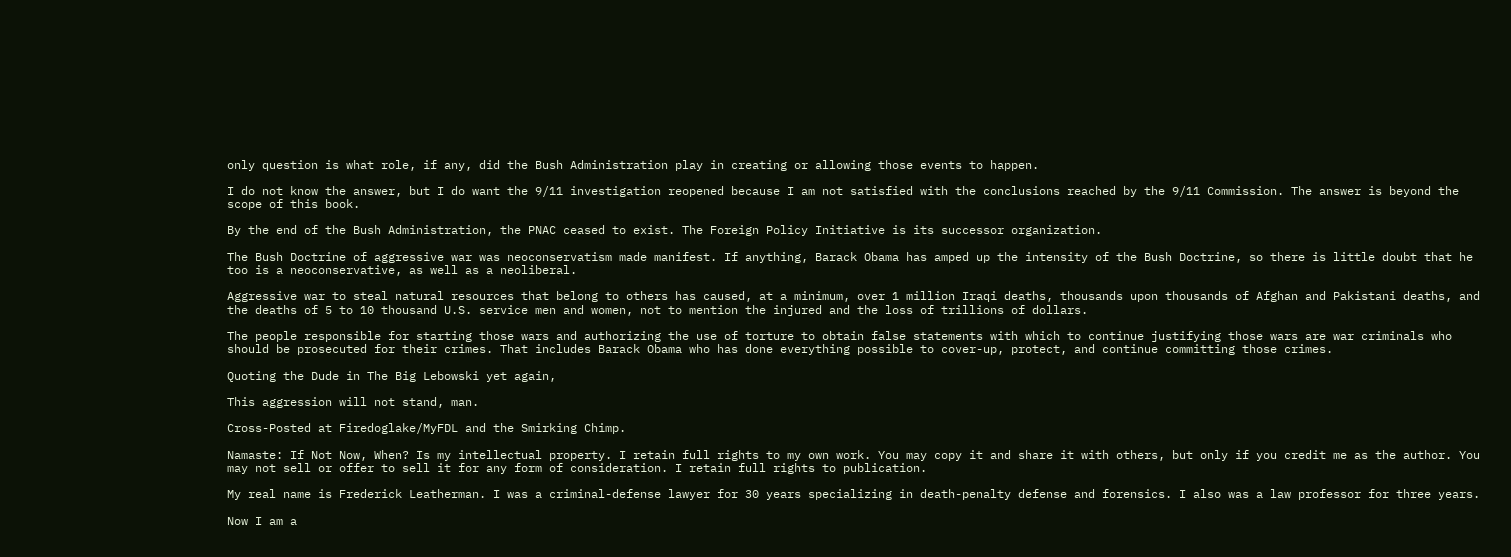only question is what role, if any, did the Bush Administration play in creating or allowing those events to happen.

I do not know the answer, but I do want the 9/11 investigation reopened because I am not satisfied with the conclusions reached by the 9/11 Commission. The answer is beyond the scope of this book.

By the end of the Bush Administration, the PNAC ceased to exist. The Foreign Policy Initiative is its successor organization.

The Bush Doctrine of aggressive war was neoconservatism made manifest. If anything, Barack Obama has amped up the intensity of the Bush Doctrine, so there is little doubt that he too is a neoconservative, as well as a neoliberal.

Aggressive war to steal natural resources that belong to others has caused, at a minimum, over 1 million Iraqi deaths, thousands upon thousands of Afghan and Pakistani deaths, and the deaths of 5 to 10 thousand U.S. service men and women, not to mention the injured and the loss of trillions of dollars.

The people responsible for starting those wars and authorizing the use of torture to obtain false statements with which to continue justifying those wars are war criminals who should be prosecuted for their crimes. That includes Barack Obama who has done everything possible to cover-up, protect, and continue committing those crimes.

Quoting the Dude in The Big Lebowski yet again,

This aggression will not stand, man.

Cross-Posted at Firedoglake/MyFDL and the Smirking Chimp.

Namaste: If Not Now, When? Is my intellectual property. I retain full rights to my own work. You may copy it and share it with others, but only if you credit me as the author. You may not sell or offer to sell it for any form of consideration. I retain full rights to publication.

My real name is Frederick Leatherman. I was a criminal-defense lawyer for 30 years specializing in death-penalty defense and forensics. I also was a law professor for three years.

Now I am a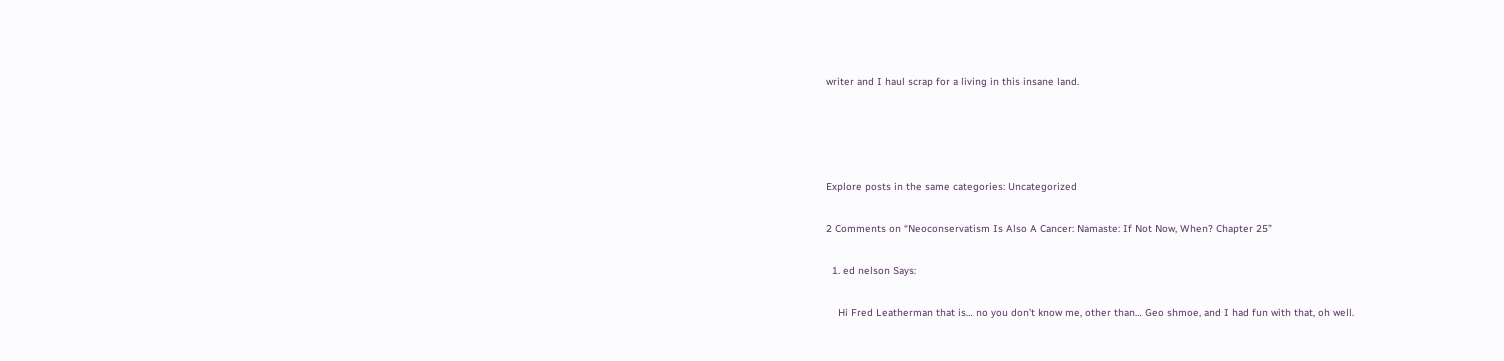writer and I haul scrap for a living in this insane land.




Explore posts in the same categories: Uncategorized

2 Comments on “Neoconservatism Is Also A Cancer: Namaste: If Not Now, When? Chapter 25”

  1. ed nelson Says:

    Hi Fred Leatherman that is… no you don’t know me, other than… Geo shmoe, and I had fun with that, oh well.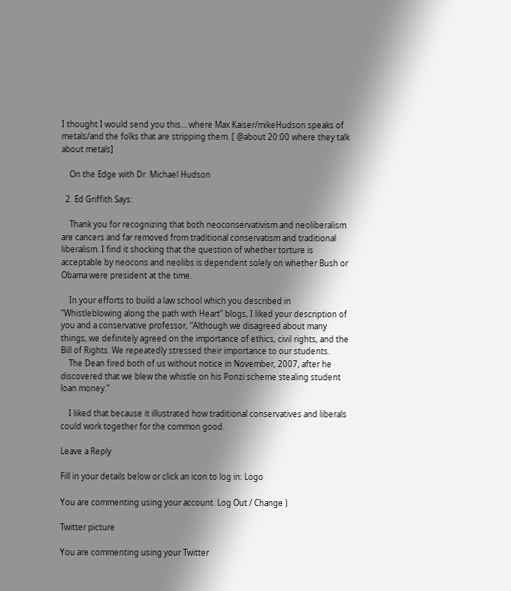I thought I would send you this… where Max Kaiser/mikeHudson speaks of metals/and the folks that are stripping them. [ @about 20:00 where they talk about metals]

    On the Edge with Dr. Michael Hudson

  2. Ed Griffith Says:

    Thank you for recognizing that both neoconservativism and neoliberalism are cancers and far removed from traditional conservatism and traditional liberalism. I find it shocking that the question of whether torture is acceptable by neocons and neolibs is dependent solely on whether Bush or Obama were president at the time.

    In your efforts to build a law school which you described in “Whistleblowing along the path with Heart” blogs, I liked your description of you and a conservative professor, “Although we disagreed about many things, we definitely agreed on the importance of ethics, civil rights, and the Bill of Rights. We repeatedly stressed their importance to our students.
    The Dean fired both of us without notice in November, 2007, after he discovered that we blew the whistle on his Ponzi scheme stealing student loan money.”

    I liked that because it illustrated how traditional conservatives and liberals could work together for the common good.

Leave a Reply

Fill in your details below or click an icon to log in: Logo

You are commenting using your account. Log Out / Change )

Twitter picture

You are commenting using your Twitter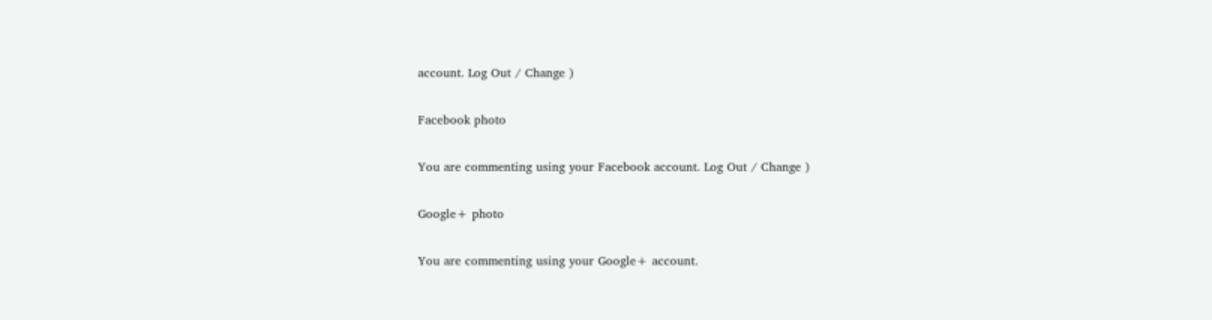account. Log Out / Change )

Facebook photo

You are commenting using your Facebook account. Log Out / Change )

Google+ photo

You are commenting using your Google+ account.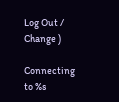Log Out / Change )

Connecting to %s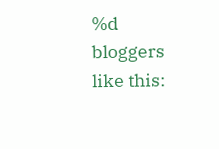%d bloggers like this: